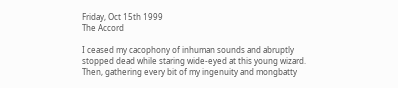Friday, Oct 15th 1999
The Accord

I ceased my cacophony of inhuman sounds and abruptly stopped dead while staring wide-eyed at this young wizard. Then, gathering every bit of my ingenuity and mongbatty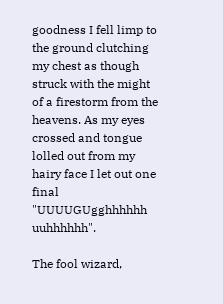goodness I fell limp to the ground clutching my chest as though struck with the might of a firestorm from the heavens. As my eyes crossed and tongue lolled out from my hairy face I let out one final "UUUUGUgghhhhhh uuhhhhhh".

The fool wizard,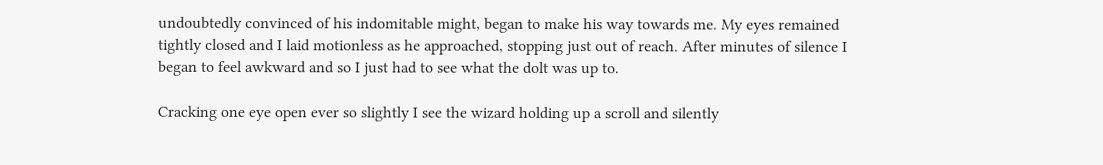undoubtedly convinced of his indomitable might, began to make his way towards me. My eyes remained tightly closed and I laid motionless as he approached, stopping just out of reach. After minutes of silence I began to feel awkward and so I just had to see what the dolt was up to.

Cracking one eye open ever so slightly I see the wizard holding up a scroll and silently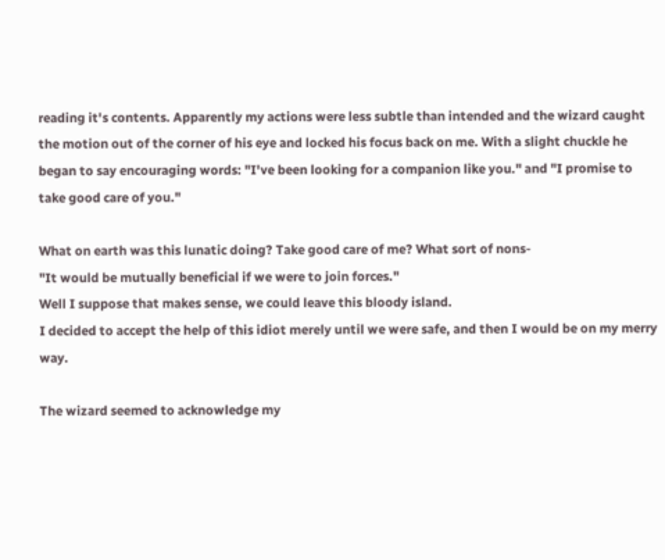reading it's contents. Apparently my actions were less subtle than intended and the wizard caught the motion out of the corner of his eye and locked his focus back on me. With a slight chuckle he began to say encouraging words: "I've been looking for a companion like you." and "I promise to take good care of you."

What on earth was this lunatic doing? Take good care of me? What sort of nons-
"It would be mutually beneficial if we were to join forces."
Well I suppose that makes sense, we could leave this bloody island.
I decided to accept the help of this idiot merely until we were safe, and then I would be on my merry way.

The wizard seemed to acknowledge my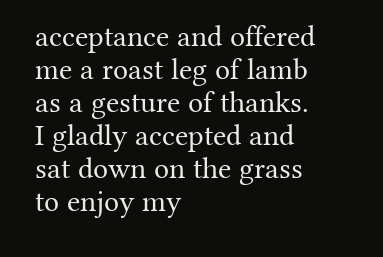acceptance and offered me a roast leg of lamb as a gesture of thanks. I gladly accepted and sat down on the grass to enjoy my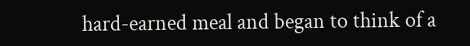hard-earned meal and began to think of a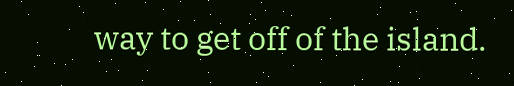way to get off of the island.